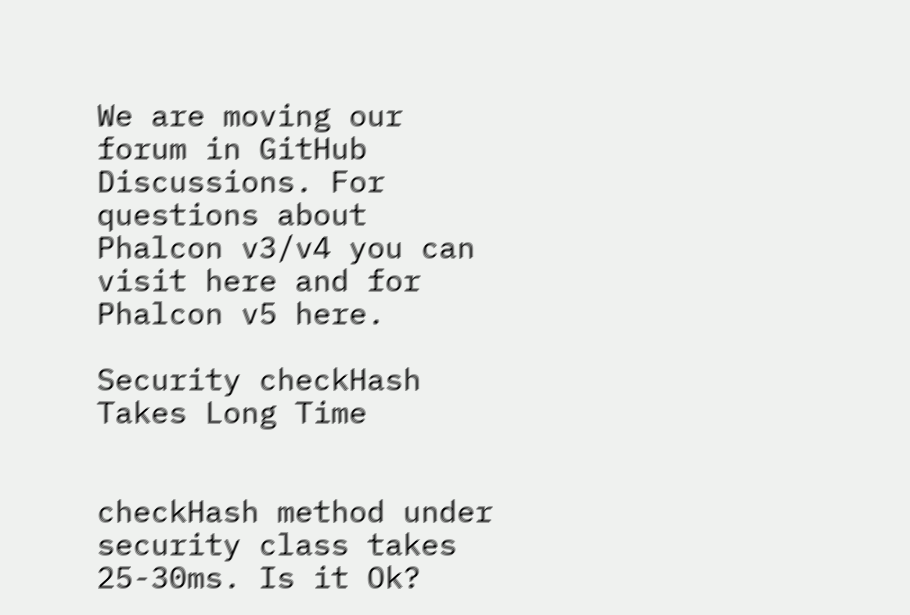We are moving our forum in GitHub Discussions. For questions about Phalcon v3/v4 you can visit here and for Phalcon v5 here.

Security checkHash Takes Long Time


checkHash method under security class takes 25-30ms. Is it Ok?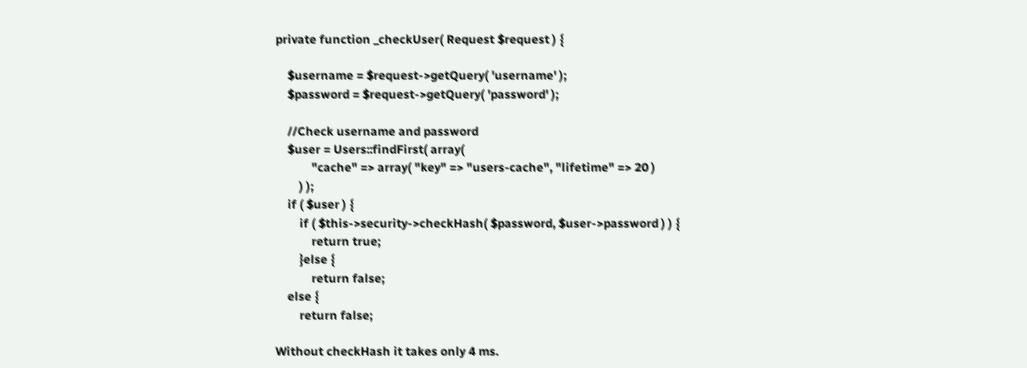private function _checkUser( Request $request ) {

    $username = $request->getQuery( 'username' );
    $password = $request->getQuery( 'password' );

    //Check username and password
    $user = Users::findFirst( array(
            "cache" => array( "key" => "users-cache", "lifetime" => 20 )
        ) );
    if ( $user ) {
        if ( $this->security->checkHash( $password, $user->password ) ) {
            return true;
        }else {
            return false;
    else {
        return false;

Without checkHash it takes only 4 ms.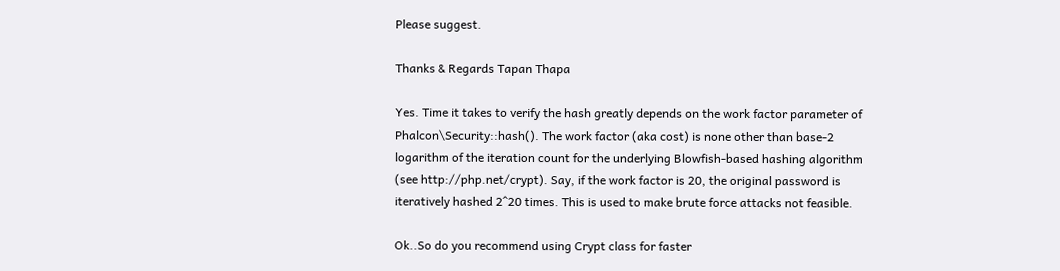Please suggest.

Thanks & Regards Tapan Thapa

Yes. Time it takes to verify the hash greatly depends on the work factor parameter of Phalcon\Security::hash(). The work factor (aka cost) is none other than base-2 logarithm of the iteration count for the underlying Blowfish-based hashing algorithm (see http://php.net/crypt). Say, if the work factor is 20, the original password is iteratively hashed 2^20 times. This is used to make brute force attacks not feasible.

Ok..So do you recommend using Crypt class for faster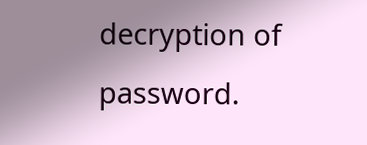decryption of password.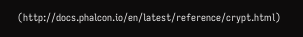(http://docs.phalcon.io/en/latest/reference/crypt.html)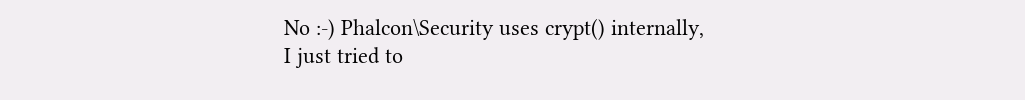No :-) Phalcon\Security uses crypt() internally, I just tried to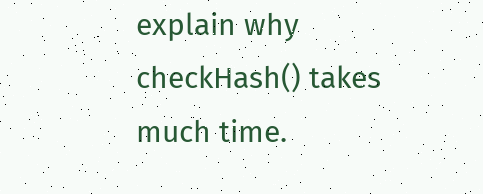explain why checkHash() takes much time.